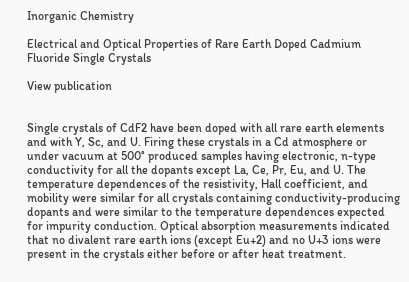Inorganic Chemistry

Electrical and Optical Properties of Rare Earth Doped Cadmium Fluoride Single Crystals

View publication


Single crystals of CdF2 have been doped with all rare earth elements and with Y, Sc, and U. Firing these crystals in a Cd atmosphere or under vacuum at 500° produced samples having electronic, n-type conductivity for all the dopants except La, Ce, Pr, Eu, and U. The temperature dependences of the resistivity, Hall coefficient, and mobility were similar for all crystals containing conductivity-producing dopants and were similar to the temperature dependences expected for impurity conduction. Optical absorption measurements indicated that no divalent rare earth ions (except Eu+2) and no U+3 ions were present in the crystals either before or after heat treatment.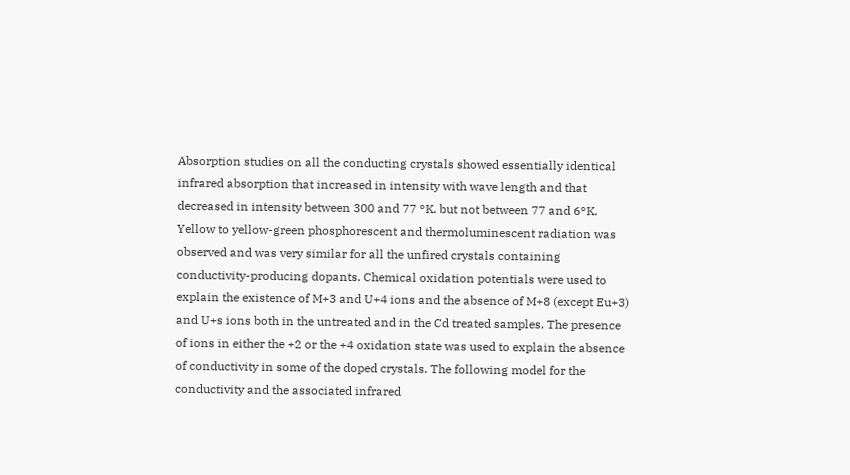Absorption studies on all the conducting crystals showed essentially identical infrared absorption that increased in intensity with wave length and that decreased in intensity between 300 and 77 °K. but not between 77 and 6°K. Yellow to yellow-green phosphorescent and thermoluminescent radiation was observed and was very similar for all the unfired crystals containing conductivity-producing dopants. Chemical oxidation potentials were used to explain the existence of M+3 and U+4 ions and the absence of M+8 (except Eu+3) and U+s ions both in the untreated and in the Cd treated samples. The presence of ions in either the +2 or the +4 oxidation state was used to explain the absence of conductivity in some of the doped crystals. The following model for the conductivity and the associated infrared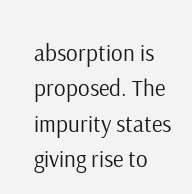absorption is proposed. The impurity states giving rise to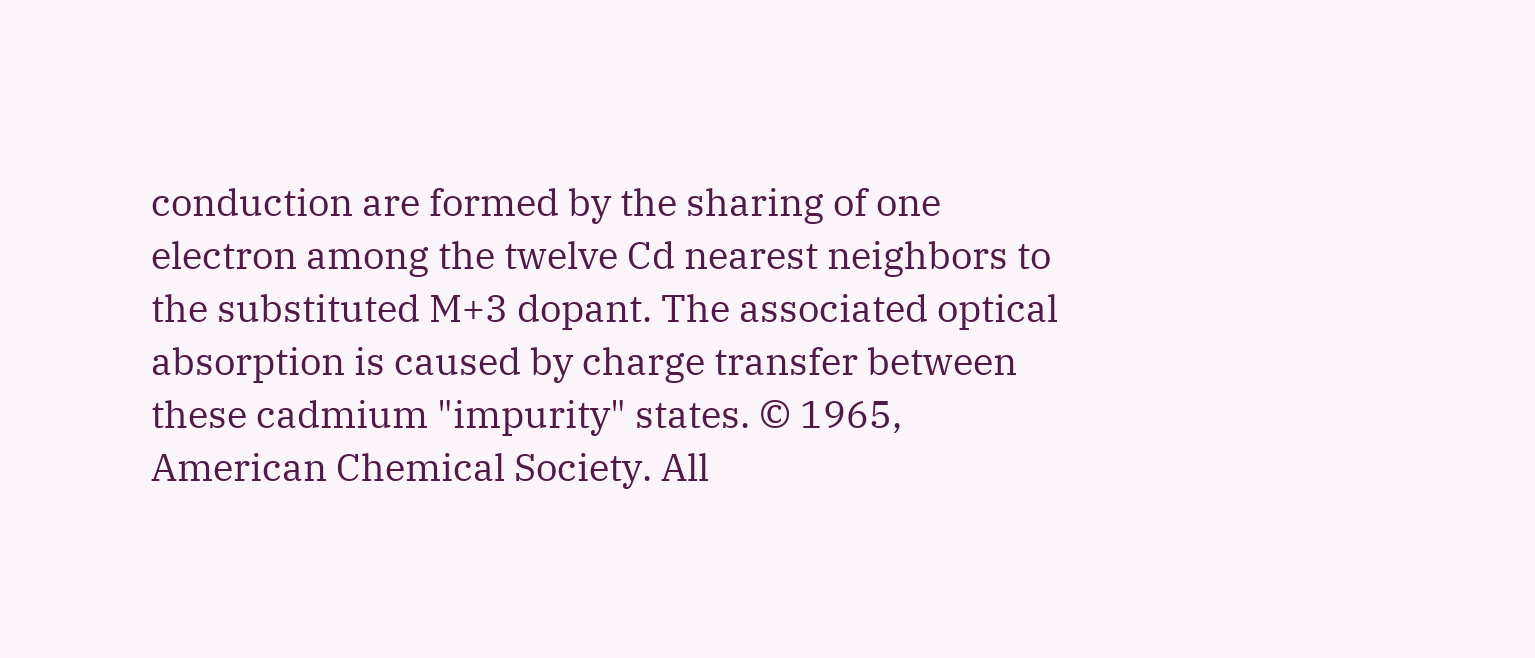conduction are formed by the sharing of one electron among the twelve Cd nearest neighbors to the substituted M+3 dopant. The associated optical absorption is caused by charge transfer between these cadmium "impurity" states. © 1965, American Chemical Society. All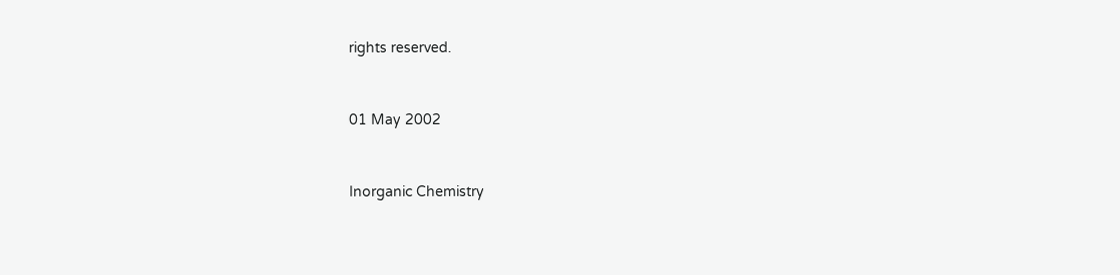rights reserved.


01 May 2002


Inorganic Chemistry